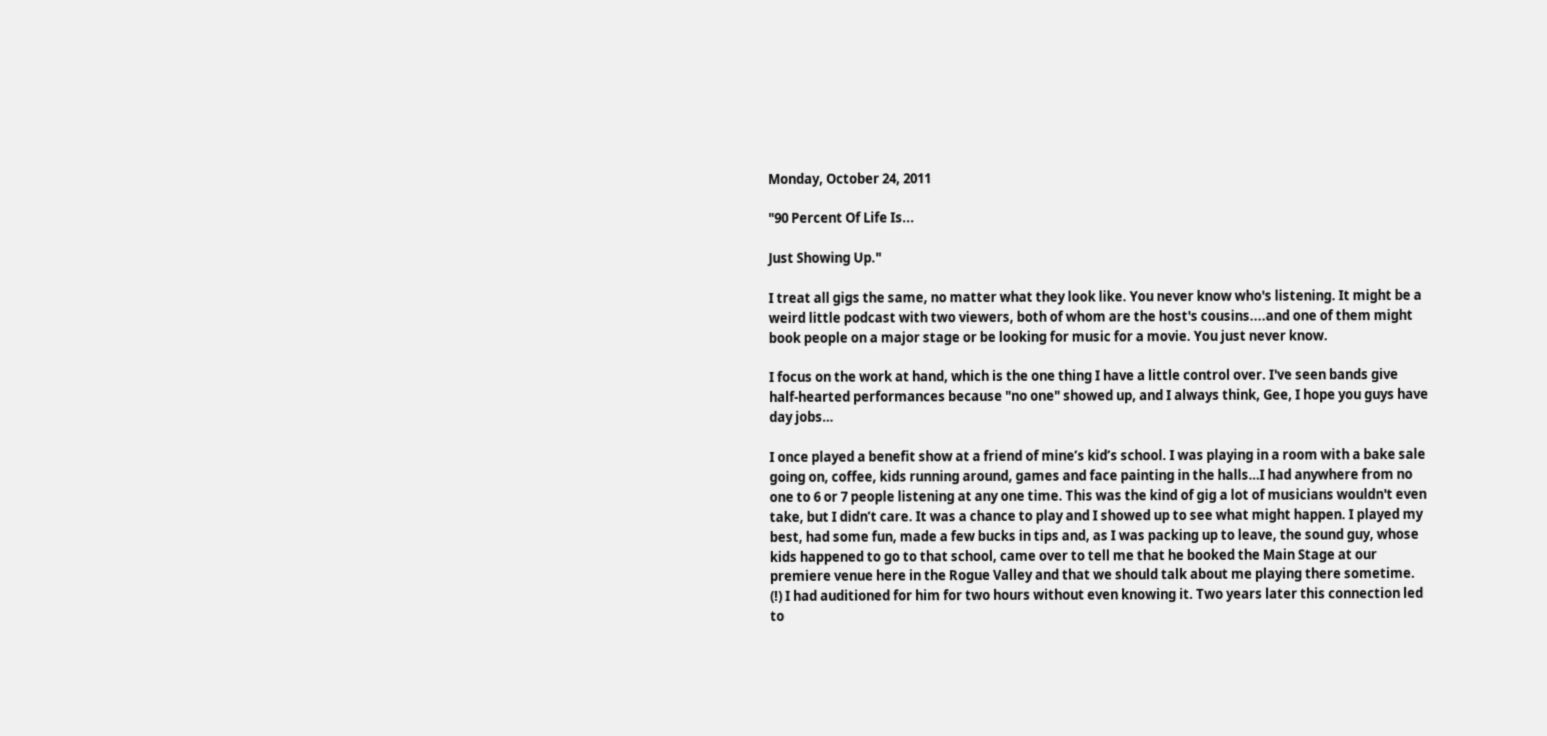Monday, October 24, 2011

"90 Percent Of Life Is...

Just Showing Up."

I treat all gigs the same, no matter what they look like. You never know who's listening. It might be a weird little podcast with two viewers, both of whom are the host's cousins....and one of them might book people on a major stage or be looking for music for a movie. You just never know.

I focus on the work at hand, which is the one thing I have a little control over. I've seen bands give half-hearted performances because "no one" showed up, and I always think, Gee, I hope you guys have day jobs…

I once played a benefit show at a friend of mine’s kid’s school. I was playing in a room with a bake sale going on, coffee, kids running around, games and face painting in the halls…I had anywhere from no one to 6 or 7 people listening at any one time. This was the kind of gig a lot of musicians wouldn't even take, but I didn’t care. It was a chance to play and I showed up to see what might happen. I played my best, had some fun, made a few bucks in tips and, as I was packing up to leave, the sound guy, whose kids happened to go to that school, came over to tell me that he booked the Main Stage at our premiere venue here in the Rogue Valley and that we should talk about me playing there sometime. (!) I had auditioned for him for two hours without even knowing it. Two years later this connection led to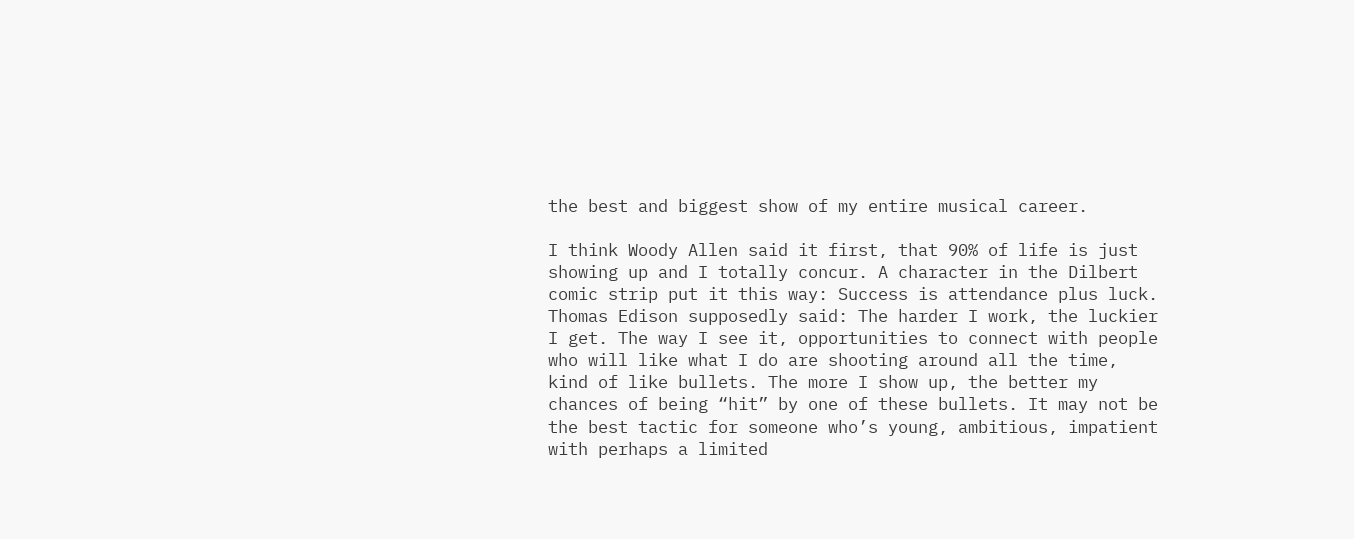the best and biggest show of my entire musical career.

I think Woody Allen said it first, that 90% of life is just showing up and I totally concur. A character in the Dilbert comic strip put it this way: Success is attendance plus luck. Thomas Edison supposedly said: The harder I work, the luckier I get. The way I see it, opportunities to connect with people who will like what I do are shooting around all the time, kind of like bullets. The more I show up, the better my chances of being “hit” by one of these bullets. It may not be the best tactic for someone who’s young, ambitious, impatient with perhaps a limited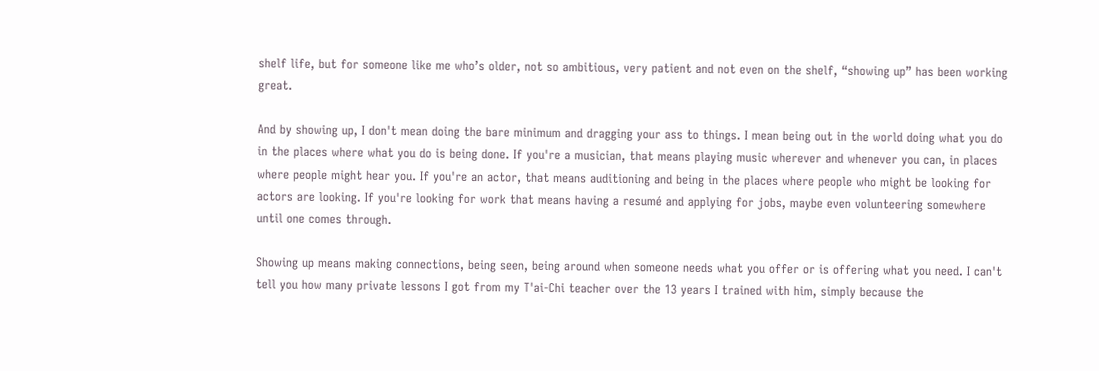shelf life, but for someone like me who’s older, not so ambitious, very patient and not even on the shelf, “showing up” has been working great.

And by showing up, I don't mean doing the bare minimum and dragging your ass to things. I mean being out in the world doing what you do in the places where what you do is being done. If you're a musician, that means playing music wherever and whenever you can, in places where people might hear you. If you're an actor, that means auditioning and being in the places where people who might be looking for actors are looking. If you're looking for work that means having a resumé and applying for jobs, maybe even volunteering somewhere until one comes through.

Showing up means making connections, being seen, being around when someone needs what you offer or is offering what you need. I can't tell you how many private lessons I got from my T'ai-Chi teacher over the 13 years I trained with him, simply because the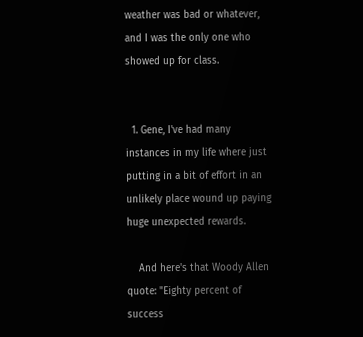weather was bad or whatever, and I was the only one who showed up for class.


  1. Gene, I've had many instances in my life where just putting in a bit of effort in an unlikely place wound up paying huge unexpected rewards.

    And here's that Woody Allen quote: "Eighty percent of success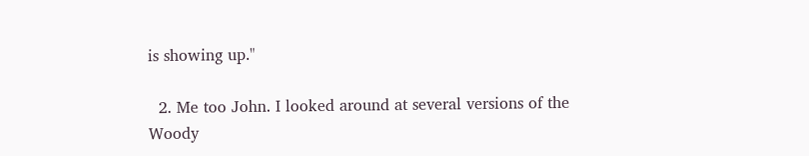is showing up."

  2. Me too John. I looked around at several versions of the Woody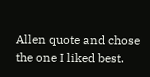Allen quote and chose the one I liked best.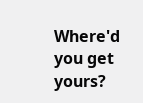Where'd you get yours?